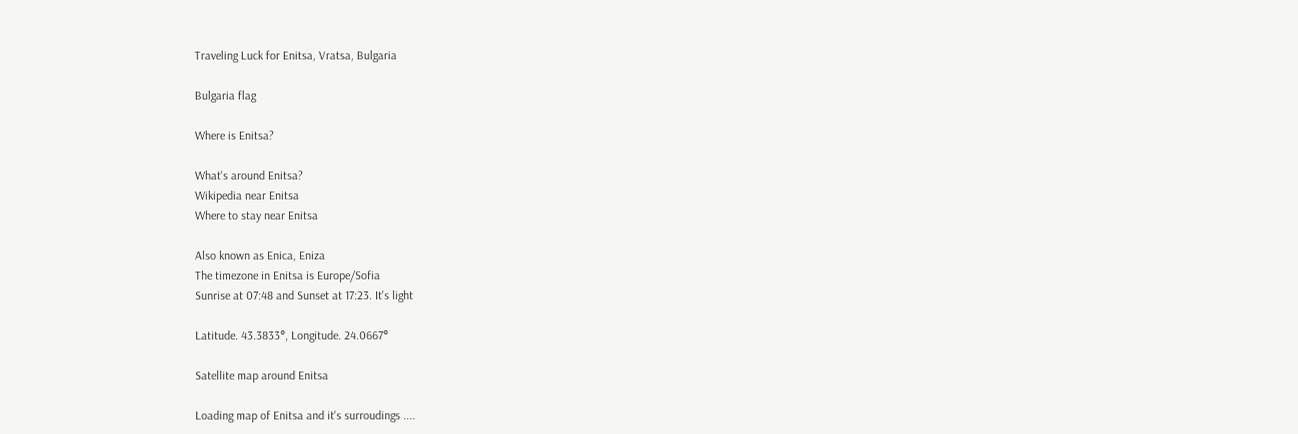Traveling Luck for Enitsa, Vratsa, Bulgaria

Bulgaria flag

Where is Enitsa?

What's around Enitsa?
Wikipedia near Enitsa
Where to stay near Enitsa

Also known as Enica, Eniza
The timezone in Enitsa is Europe/Sofia
Sunrise at 07:48 and Sunset at 17:23. It's light

Latitude. 43.3833°, Longitude. 24.0667°

Satellite map around Enitsa

Loading map of Enitsa and it's surroudings ....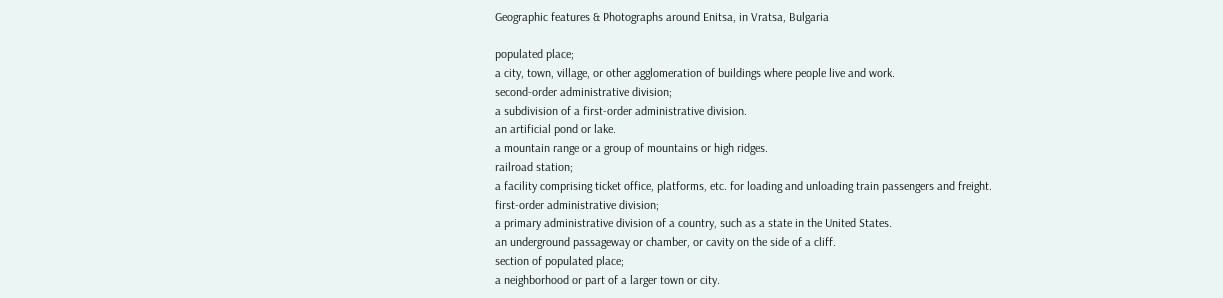Geographic features & Photographs around Enitsa, in Vratsa, Bulgaria

populated place;
a city, town, village, or other agglomeration of buildings where people live and work.
second-order administrative division;
a subdivision of a first-order administrative division.
an artificial pond or lake.
a mountain range or a group of mountains or high ridges.
railroad station;
a facility comprising ticket office, platforms, etc. for loading and unloading train passengers and freight.
first-order administrative division;
a primary administrative division of a country, such as a state in the United States.
an underground passageway or chamber, or cavity on the side of a cliff.
section of populated place;
a neighborhood or part of a larger town or city.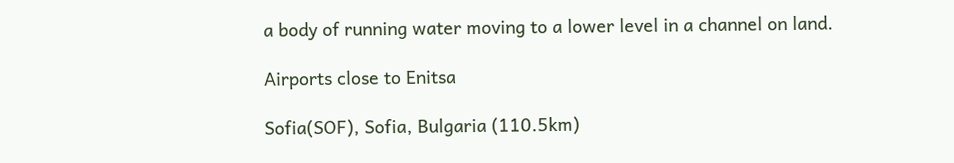a body of running water moving to a lower level in a channel on land.

Airports close to Enitsa

Sofia(SOF), Sofia, Bulgaria (110.5km)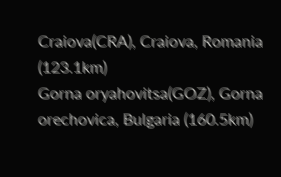Craiova(CRA), Craiova, Romania (123.1km)
Gorna oryahovitsa(GOZ), Gorna orechovica, Bulgaria (160.5km)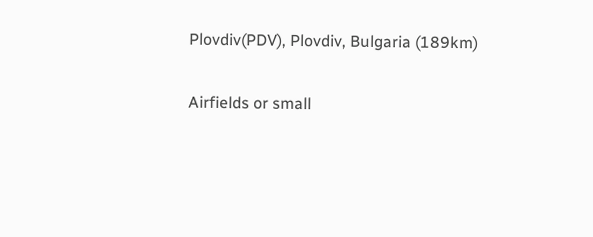Plovdiv(PDV), Plovdiv, Bulgaria (189km)

Airfields or small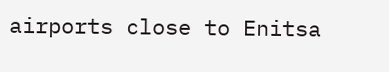airports close to Enitsa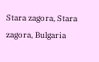Stara zagora, Stara zagora, Bulgaria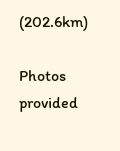(202.6km)

Photos provided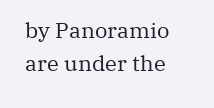by Panoramio are under the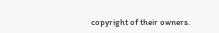copyright of their owners.